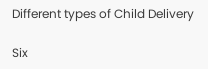Different types of Child Delivery

Six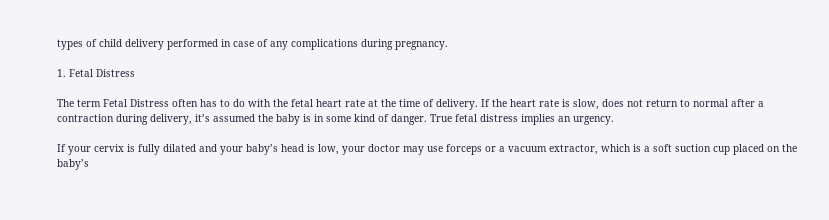types of child delivery performed in case of any complications during pregnancy.

1. Fetal Distress

The term Fetal Distress often has to do with the fetal heart rate at the time of delivery. If the heart rate is slow, does not return to normal after a contraction during delivery, it’s assumed the baby is in some kind of danger. True fetal distress implies an urgency.

If your cervix is fully dilated and your baby’s head is low, your doctor may use forceps or a vacuum extractor, which is a soft suction cup placed on the baby’s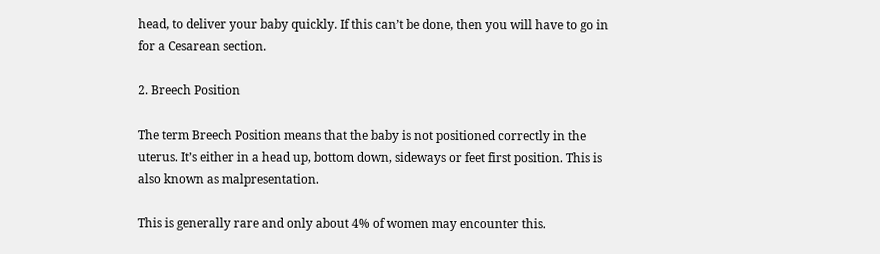head, to deliver your baby quickly. If this can’t be done, then you will have to go in for a Cesarean section.

2. Breech Position

The term Breech Position means that the baby is not positioned correctly in the uterus. It’s either in a head up, bottom down, sideways or feet first position. This is also known as malpresentation.

This is generally rare and only about 4% of women may encounter this.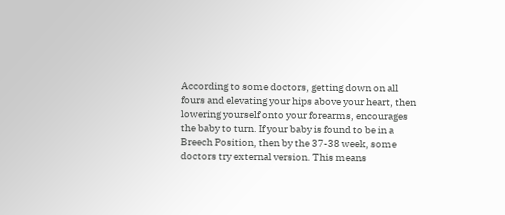According to some doctors, getting down on all fours and elevating your hips above your heart, then lowering yourself onto your forearms, encourages the baby to turn. If your baby is found to be in a Breech Position, then by the 37-38 week, some doctors try external version. This means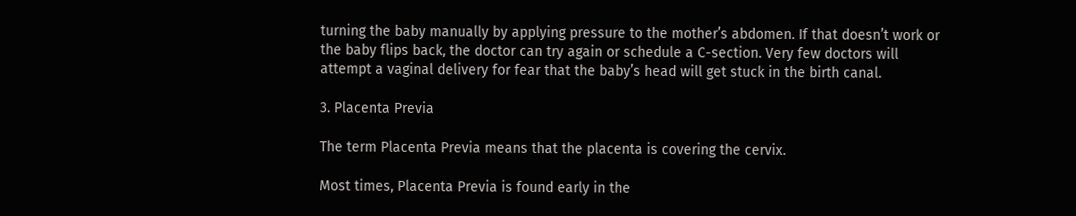turning the baby manually by applying pressure to the mother’s abdomen. If that doesn’t work or the baby flips back, the doctor can try again or schedule a C-section. Very few doctors will attempt a vaginal delivery for fear that the baby’s head will get stuck in the birth canal.

3. Placenta Previa

The term Placenta Previa means that the placenta is covering the cervix.

Most times, Placenta Previa is found early in the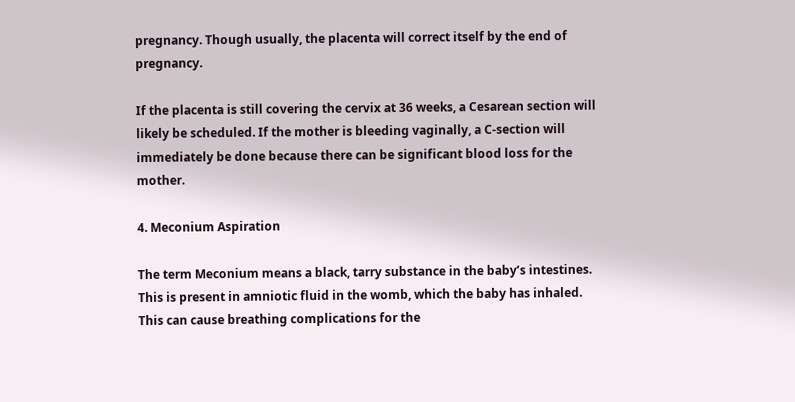pregnancy. Though usually, the placenta will correct itself by the end of pregnancy.

If the placenta is still covering the cervix at 36 weeks, a Cesarean section will likely be scheduled. If the mother is bleeding vaginally, a C-section will immediately be done because there can be significant blood loss for the mother.

4. Meconium Aspiration

The term Meconium means a black, tarry substance in the baby’s intestines. This is present in amniotic fluid in the womb, which the baby has inhaled. This can cause breathing complications for the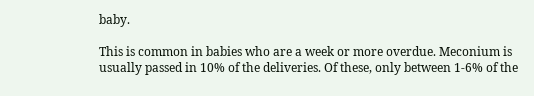baby.

This is common in babies who are a week or more overdue. Meconium is usually passed in 10% of the deliveries. Of these, only between 1-6% of the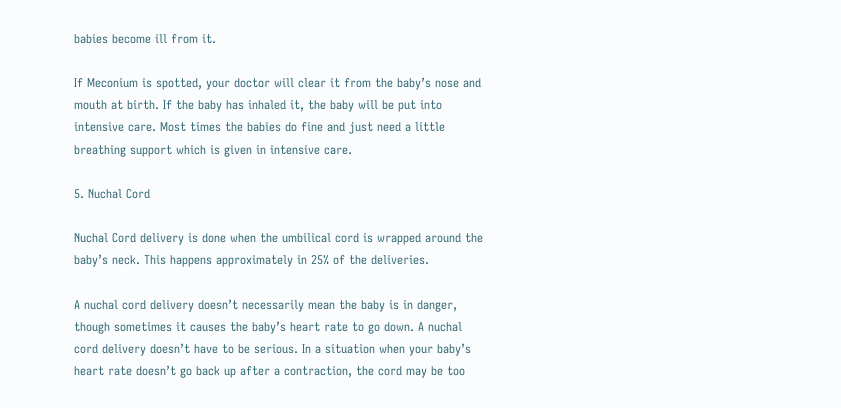babies become ill from it.

If Meconium is spotted, your doctor will clear it from the baby’s nose and mouth at birth. If the baby has inhaled it, the baby will be put into intensive care. Most times the babies do fine and just need a little breathing support which is given in intensive care.

5. Nuchal Cord

Nuchal Cord delivery is done when the umbilical cord is wrapped around the baby’s neck. This happens approximately in 25% of the deliveries.

A nuchal cord delivery doesn’t necessarily mean the baby is in danger, though sometimes it causes the baby’s heart rate to go down. A nuchal cord delivery doesn’t have to be serious. In a situation when your baby’s heart rate doesn’t go back up after a contraction, the cord may be too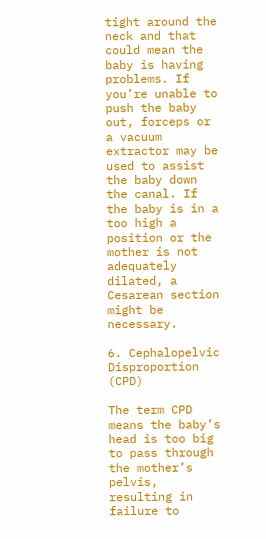tight around the neck and that could mean the baby is having problems. If you’re unable to push the baby out, forceps or a vacuum extractor may be used to assist the baby down the canal. If the baby is in a too high a position or the mother is not adequately dilated, a Cesarean section might be necessary.

6. Cephalopelvic Disproportion (CPD)

The term CPD means the baby’s head is too big to pass through the mother’s pelvis, resulting in failure to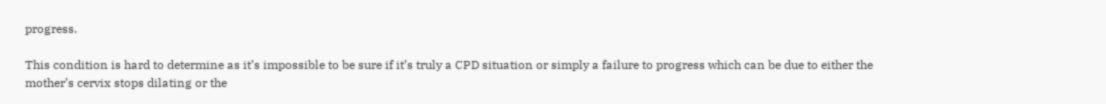progress.

This condition is hard to determine as it’s impossible to be sure if it’s truly a CPD situation or simply a failure to progress which can be due to either the mother’s cervix stops dilating or the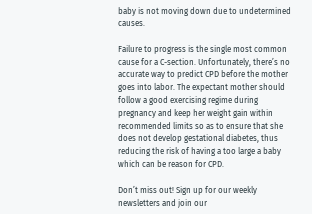baby is not moving down due to undetermined causes.

Failure to progress is the single most common cause for a C-section. Unfortunately, there’s no accurate way to predict CPD before the mother goes into labor. The expectant mother should follow a good exercising regime during pregnancy and keep her weight gain within recommended limits so as to ensure that she does not develop gestational diabetes, thus reducing the risk of having a too large a baby which can be reason for CPD.

Don’t miss out! Sign up for our weekly newsletters and join our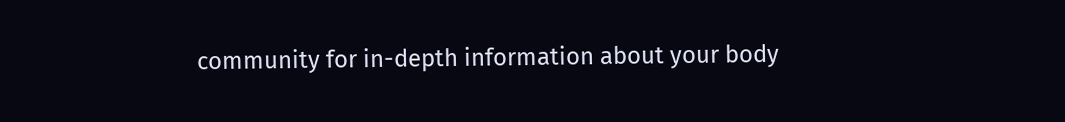community for in-depth information about your body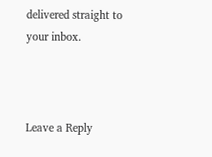delivered straight to your inbox.



Leave a Reply